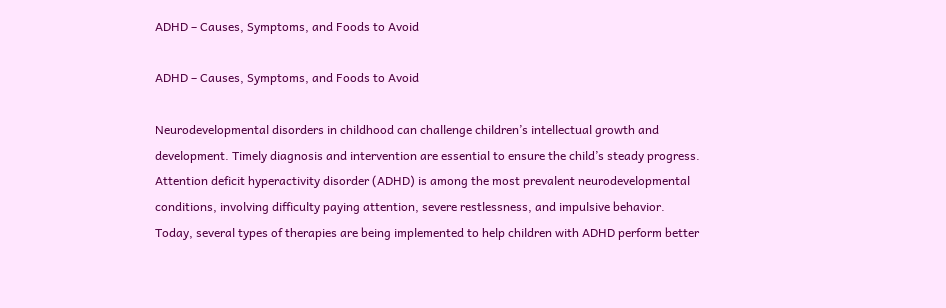ADHD – Causes, Symptoms, and Foods to Avoid

ADHD – Causes, Symptoms, and Foods to Avoid

Neurodevelopmental disorders in childhood can challenge children’s intellectual growth and development. Timely diagnosis and intervention are essential to ensure the child’s steady progress. Attention deficit hyperactivity disorder (ADHD) is among the most prevalent neurodevelopmental conditions, involving difficulty paying attention, severe restlessness, and impulsive behavior. Today, several types of therapies are being implemented to help children with ADHD perform better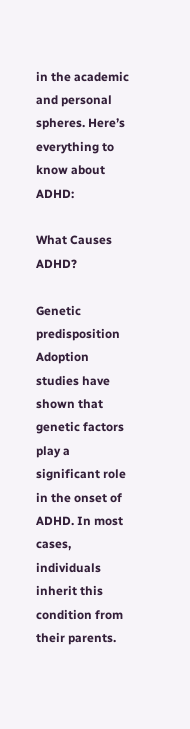in the academic and personal spheres. Here’s everything to know about ADHD:

What Causes ADHD?

Genetic predisposition
Adoption studies have shown that genetic factors play a significant role in the onset of ADHD. In most cases, individuals inherit this condition from their parents.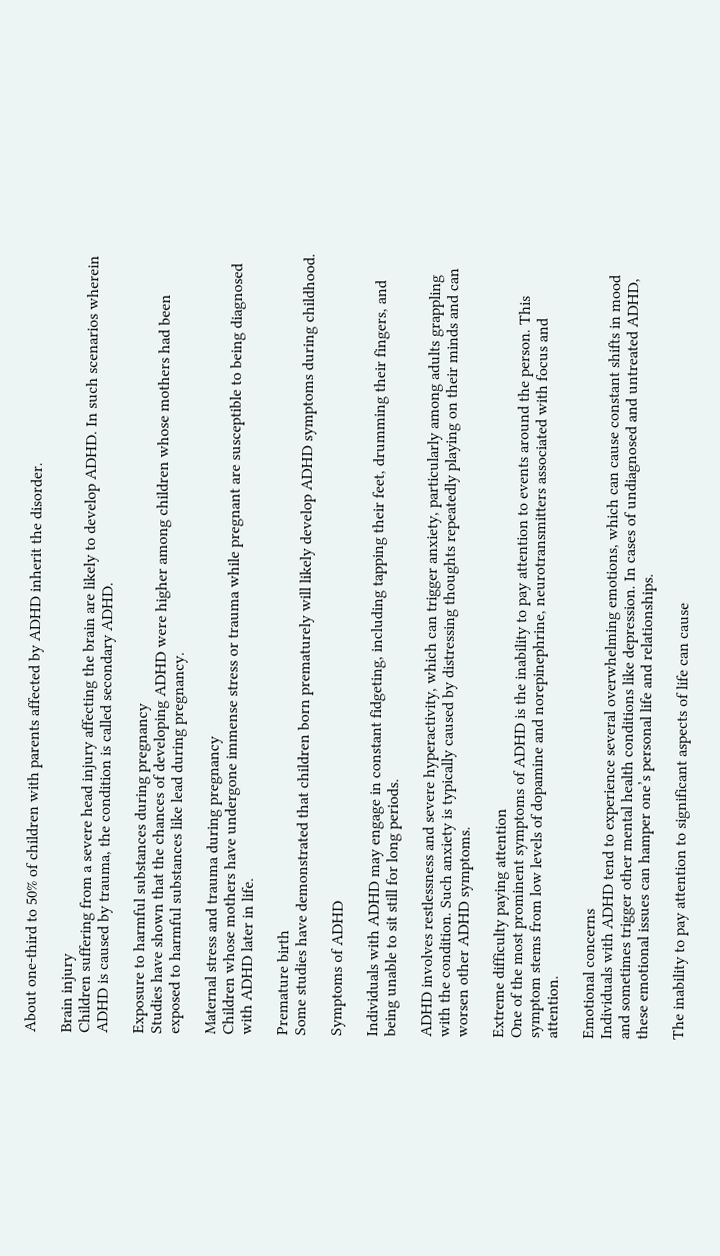About one-third to 50% of children with parents affected by ADHD inherit the disorder.

Brain injury
Children suffering from a severe head injury affecting the brain are likely to develop ADHD. In such scenarios wherein ADHD is caused by trauma, the condition is called secondary ADHD.

Exposure to harmful substances during pregnancy
Studies have shown that the chances of developing ADHD were higher among children whose mothers had been exposed to harmful substances like lead during pregnancy.

Maternal stress and trauma during pregnancy
Children whose mothers have undergone immense stress or trauma while pregnant are susceptible to being diagnosed with ADHD later in life.

Premature birth
Some studies have demonstrated that children born prematurely will likely develop ADHD symptoms during childhood.

Symptoms of ADHD

Individuals with ADHD may engage in constant fidgeting, including tapping their feet, drumming their fingers, and being unable to sit still for long periods.

ADHD involves restlessness and severe hyperactivity, which can trigger anxiety, particularly among adults grappling with the condition. Such anxiety is typically caused by distressing thoughts repeatedly playing on their minds and can worsen other ADHD symptoms.

Extreme difficulty paying attention
One of the most prominent symptoms of ADHD is the inability to pay attention to events around the person. This symptom stems from low levels of dopamine and norepinephrine, neurotransmitters associated with focus and attention.

Emotional concerns
Individuals with ADHD tend to experience several overwhelming emotions, which can cause constant shifts in mood and sometimes trigger other mental health conditions like depression. In cases of undiagnosed and untreated ADHD, these emotional issues can hamper one’s personal life and relationships.

The inability to pay attention to significant aspects of life can cause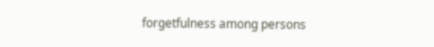forgetfulness among persons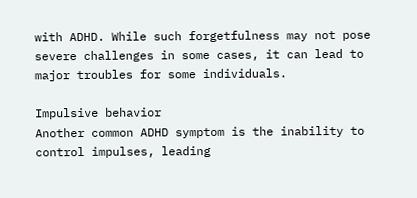with ADHD. While such forgetfulness may not pose severe challenges in some cases, it can lead to major troubles for some individuals.

Impulsive behavior
Another common ADHD symptom is the inability to control impulses, leading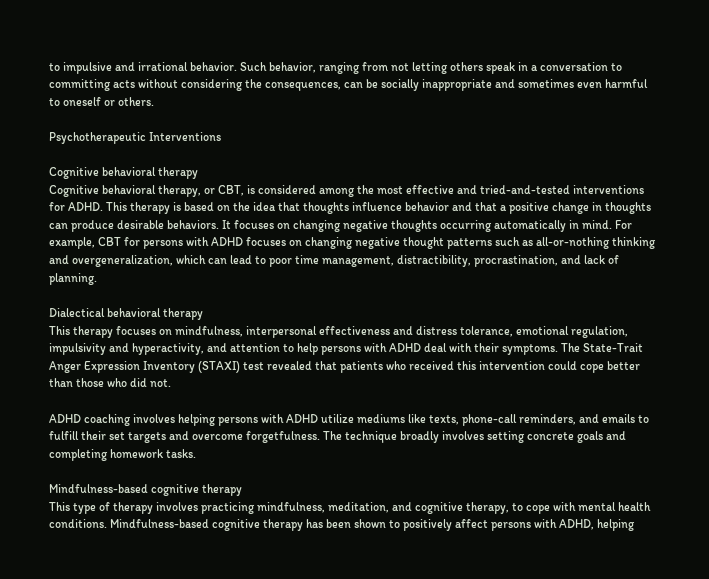to impulsive and irrational behavior. Such behavior, ranging from not letting others speak in a conversation to committing acts without considering the consequences, can be socially inappropriate and sometimes even harmful to oneself or others.

Psychotherapeutic Interventions

Cognitive behavioral therapy
Cognitive behavioral therapy, or CBT, is considered among the most effective and tried-and-tested interventions for ADHD. This therapy is based on the idea that thoughts influence behavior and that a positive change in thoughts can produce desirable behaviors. It focuses on changing negative thoughts occurring automatically in mind. For example, CBT for persons with ADHD focuses on changing negative thought patterns such as all-or-nothing thinking and overgeneralization, which can lead to poor time management, distractibility, procrastination, and lack of planning.

Dialectical behavioral therapy
This therapy focuses on mindfulness, interpersonal effectiveness and distress tolerance, emotional regulation, impulsivity and hyperactivity, and attention to help persons with ADHD deal with their symptoms. The State-Trait Anger Expression Inventory (STAXI) test revealed that patients who received this intervention could cope better than those who did not.

ADHD coaching involves helping persons with ADHD utilize mediums like texts, phone-call reminders, and emails to fulfill their set targets and overcome forgetfulness. The technique broadly involves setting concrete goals and completing homework tasks.

Mindfulness-based cognitive therapy
This type of therapy involves practicing mindfulness, meditation, and cognitive therapy, to cope with mental health conditions. Mindfulness-based cognitive therapy has been shown to positively affect persons with ADHD, helping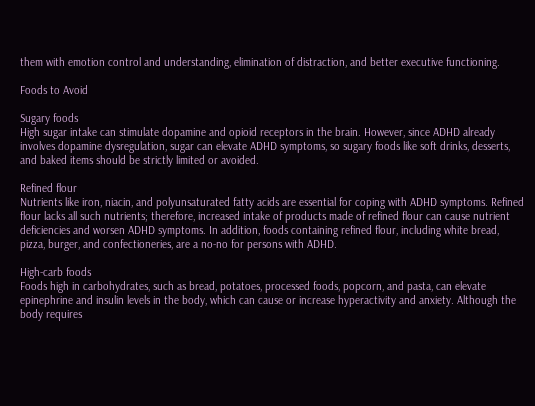them with emotion control and understanding, elimination of distraction, and better executive functioning.

Foods to Avoid

Sugary foods
High sugar intake can stimulate dopamine and opioid receptors in the brain. However, since ADHD already involves dopamine dysregulation, sugar can elevate ADHD symptoms, so sugary foods like soft drinks, desserts, and baked items should be strictly limited or avoided.

Refined flour
Nutrients like iron, niacin, and polyunsaturated fatty acids are essential for coping with ADHD symptoms. Refined flour lacks all such nutrients; therefore, increased intake of products made of refined flour can cause nutrient deficiencies and worsen ADHD symptoms. In addition, foods containing refined flour, including white bread, pizza, burger, and confectioneries, are a no-no for persons with ADHD.

High-carb foods
Foods high in carbohydrates, such as bread, potatoes, processed foods, popcorn, and pasta, can elevate epinephrine and insulin levels in the body, which can cause or increase hyperactivity and anxiety. Although the body requires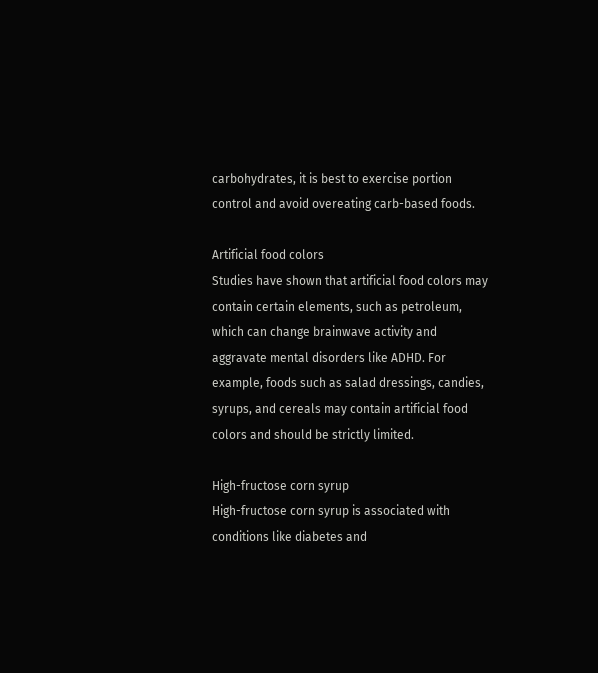carbohydrates, it is best to exercise portion control and avoid overeating carb-based foods.

Artificial food colors
Studies have shown that artificial food colors may contain certain elements, such as petroleum, which can change brainwave activity and aggravate mental disorders like ADHD. For example, foods such as salad dressings, candies, syrups, and cereals may contain artificial food colors and should be strictly limited.

High-fructose corn syrup
High-fructose corn syrup is associated with conditions like diabetes and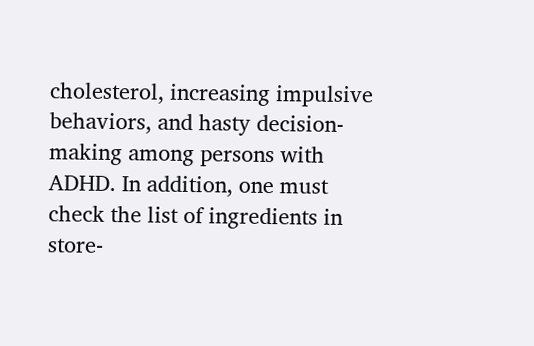cholesterol, increasing impulsive behaviors, and hasty decision-making among persons with ADHD. In addition, one must check the list of ingredients in store-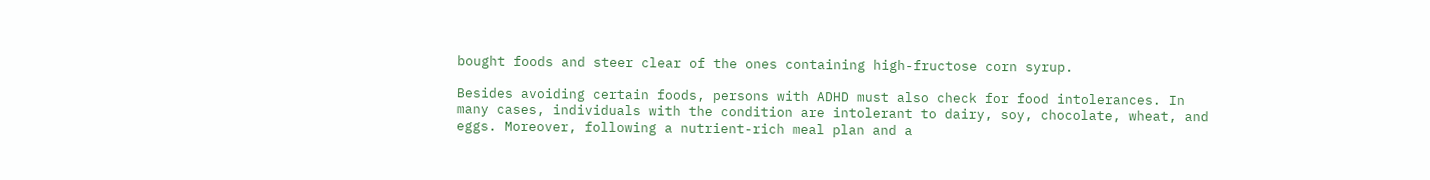bought foods and steer clear of the ones containing high-fructose corn syrup.

Besides avoiding certain foods, persons with ADHD must also check for food intolerances. In many cases, individuals with the condition are intolerant to dairy, soy, chocolate, wheat, and eggs. Moreover, following a nutrient-rich meal plan and a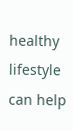healthy lifestyle can help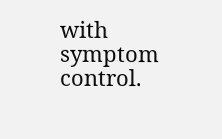with symptom control.